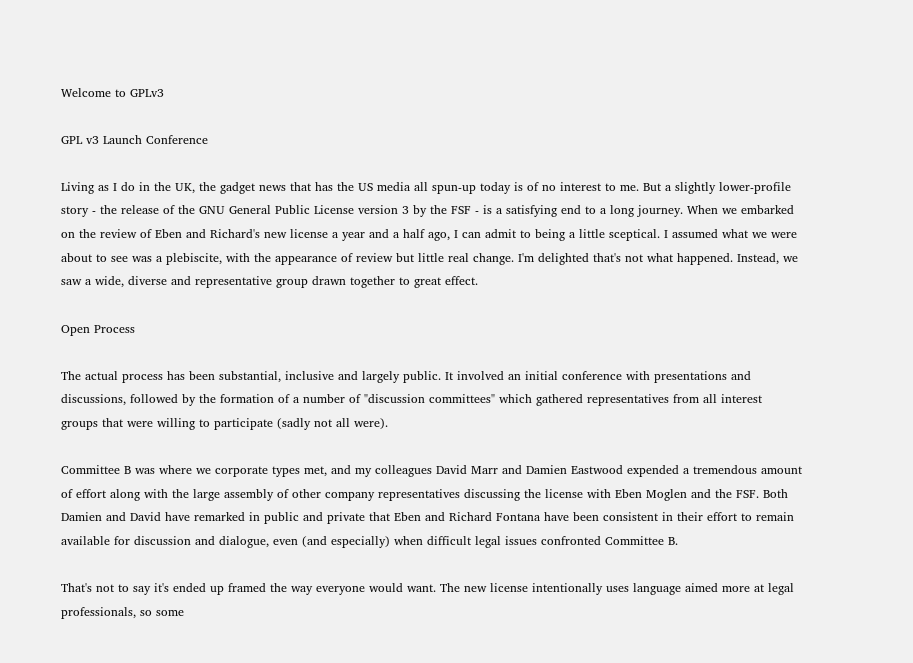Welcome to GPLv3

GPL v3 Launch Conference

Living as I do in the UK, the gadget news that has the US media all spun-up today is of no interest to me. But a slightly lower-profile story - the release of the GNU General Public License version 3 by the FSF - is a satisfying end to a long journey. When we embarked on the review of Eben and Richard's new license a year and a half ago, I can admit to being a little sceptical. I assumed what we were about to see was a plebiscite, with the appearance of review but little real change. I'm delighted that's not what happened. Instead, we saw a wide, diverse and representative group drawn together to great effect.

Open Process

The actual process has been substantial, inclusive and largely public. It involved an initial conference with presentations and discussions, followed by the formation of a number of "discussion committees" which gathered representatives from all interest groups that were willing to participate (sadly not all were).

Committee B was where we corporate types met, and my colleagues David Marr and Damien Eastwood expended a tremendous amount of effort along with the large assembly of other company representatives discussing the license with Eben Moglen and the FSF. Both Damien and David have remarked in public and private that Eben and Richard Fontana have been consistent in their effort to remain available for discussion and dialogue, even (and especially) when difficult legal issues confronted Committee B.

That's not to say it's ended up framed the way everyone would want. The new license intentionally uses language aimed more at legal professionals, so some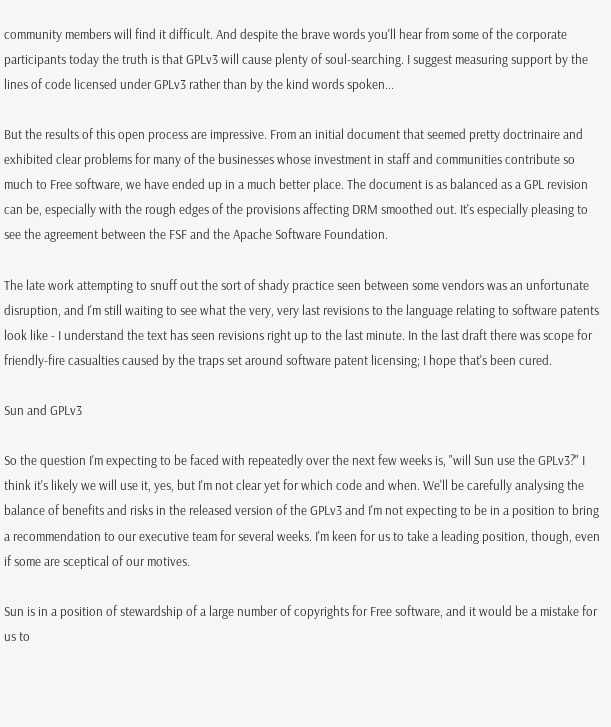community members will find it difficult. And despite the brave words you'll hear from some of the corporate participants today the truth is that GPLv3 will cause plenty of soul-searching. I suggest measuring support by the lines of code licensed under GPLv3 rather than by the kind words spoken...

But the results of this open process are impressive. From an initial document that seemed pretty doctrinaire and exhibited clear problems for many of the businesses whose investment in staff and communities contribute so much to Free software, we have ended up in a much better place. The document is as balanced as a GPL revision can be, especially with the rough edges of the provisions affecting DRM smoothed out. It's especially pleasing to see the agreement between the FSF and the Apache Software Foundation.

The late work attempting to snuff out the sort of shady practice seen between some vendors was an unfortunate disruption, and I'm still waiting to see what the very, very last revisions to the language relating to software patents look like - I understand the text has seen revisions right up to the last minute. In the last draft there was scope for friendly-fire casualties caused by the traps set around software patent licensing; I hope that's been cured.

Sun and GPLv3

So the question I'm expecting to be faced with repeatedly over the next few weeks is, "will Sun use the GPLv3?" I think it's likely we will use it, yes, but I'm not clear yet for which code and when. We'll be carefully analysing the balance of benefits and risks in the released version of the GPLv3 and I'm not expecting to be in a position to bring a recommendation to our executive team for several weeks. I'm keen for us to take a leading position, though, even if some are sceptical of our motives.

Sun is in a position of stewardship of a large number of copyrights for Free software, and it would be a mistake for us to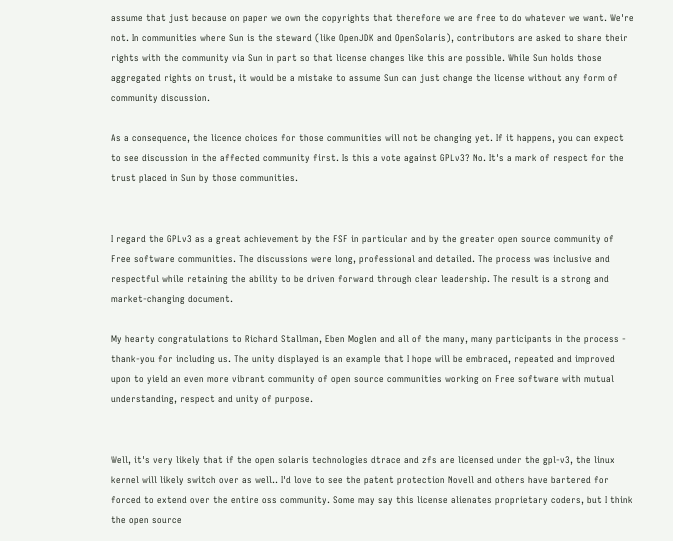assume that just because on paper we own the copyrights that therefore we are free to do whatever we want. We're not. In communities where Sun is the steward (like OpenJDK and OpenSolaris), contributors are asked to share their rights with the community via Sun in part so that license changes like this are possible. While Sun holds those aggregated rights on trust, it would be a mistake to assume Sun can just change the license without any form of community discussion.

As a consequence, the licence choices for those communities will not be changing yet. If it happens, you can expect to see discussion in the affected community first. Is this a vote against GPLv3? No. It's a mark of respect for the trust placed in Sun by those communities.


I regard the GPLv3 as a great achievement by the FSF in particular and by the greater open source community of Free software communities. The discussions were long, professional and detailed. The process was inclusive and respectful while retaining the ability to be driven forward through clear leadership. The result is a strong and market-changing document.

My hearty congratulations to Richard Stallman, Eben Moglen and all of the many, many participants in the process - thank-you for including us. The unity displayed is an example that I hope will be embraced, repeated and improved upon to yield an even more vibrant community of open source communities working on Free software with mutual understanding, respect and unity of purpose.


Well, it's very likely that if the open solaris technologies dtrace and zfs are licensed under the gpl-v3, the linux kernel will likely switch over as well.. I'd love to see the patent protection Novell and others have bartered for forced to extend over the entire oss community. Some may say this license alienates proprietary coders, but I think the open source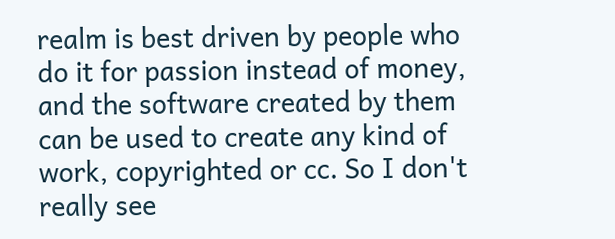realm is best driven by people who do it for passion instead of money, and the software created by them can be used to create any kind of work, copyrighted or cc. So I don't really see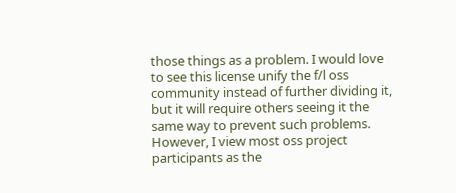those things as a problem. I would love to see this license unify the f/l oss community instead of further dividing it, but it will require others seeing it the same way to prevent such problems. However, I view most oss project participants as the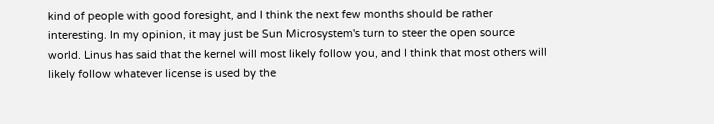kind of people with good foresight, and I think the next few months should be rather interesting. In my opinion, it may just be Sun Microsystem's turn to steer the open source world. Linus has said that the kernel will most likely follow you, and I think that most others will likely follow whatever license is used by the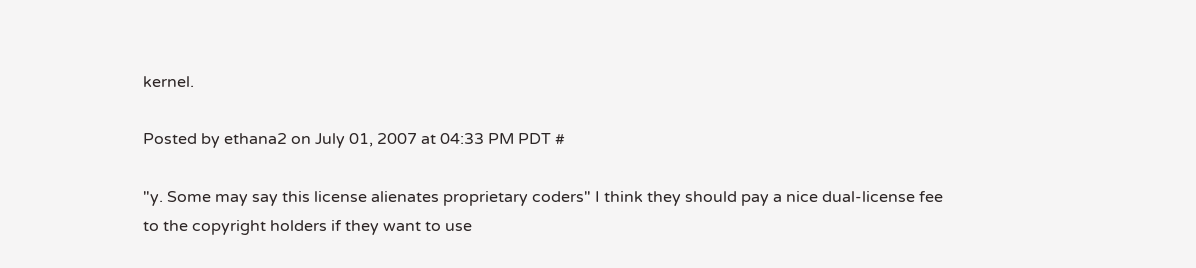kernel.

Posted by ethana2 on July 01, 2007 at 04:33 PM PDT #

"y. Some may say this license alienates proprietary coders" I think they should pay a nice dual-license fee to the copyright holders if they want to use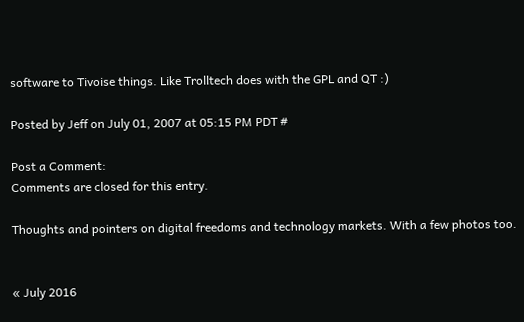software to Tivoise things. Like Trolltech does with the GPL and QT :)

Posted by Jeff on July 01, 2007 at 05:15 PM PDT #

Post a Comment:
Comments are closed for this entry.

Thoughts and pointers on digital freedoms and technology markets. With a few photos too.


« July 2016